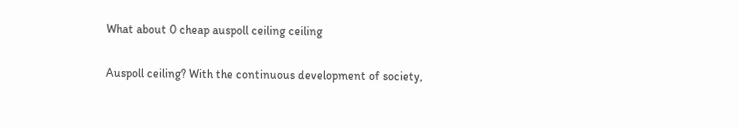What about 0 cheap auspoll ceiling ceiling

Auspoll ceiling? With the continuous development of society,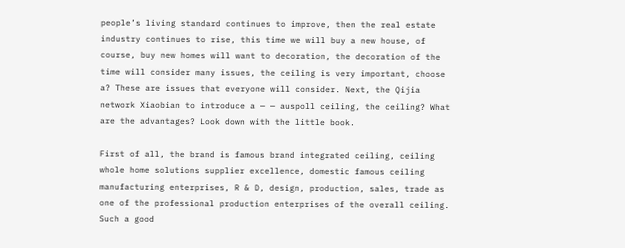people’s living standard continues to improve, then the real estate industry continues to rise, this time we will buy a new house, of course, buy new homes will want to decoration, the decoration of the time will consider many issues, the ceiling is very important, choose a? These are issues that everyone will consider. Next, the Qijia network Xiaobian to introduce a — — auspoll ceiling, the ceiling? What are the advantages? Look down with the little book.

First of all, the brand is famous brand integrated ceiling, ceiling whole home solutions supplier excellence, domestic famous ceiling manufacturing enterprises, R & D, design, production, sales, trade as one of the professional production enterprises of the overall ceiling. Such a good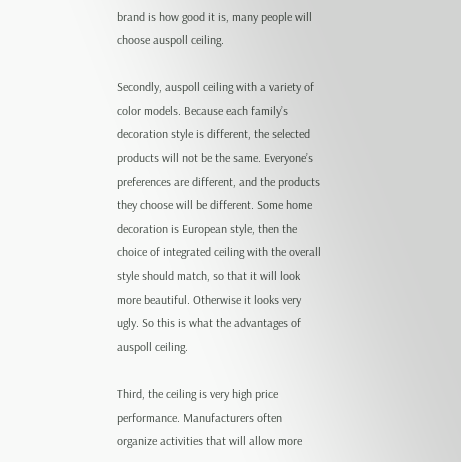brand is how good it is, many people will choose auspoll ceiling.

Secondly, auspoll ceiling with a variety of color models. Because each family’s decoration style is different, the selected products will not be the same. Everyone’s preferences are different, and the products they choose will be different. Some home decoration is European style, then the choice of integrated ceiling with the overall style should match, so that it will look more beautiful. Otherwise it looks very ugly. So this is what the advantages of auspoll ceiling.

Third, the ceiling is very high price performance. Manufacturers often organize activities that will allow more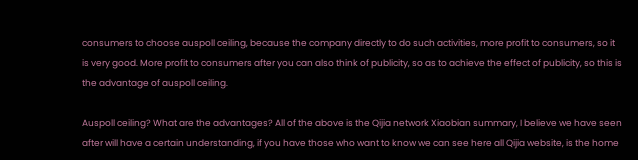consumers to choose auspoll ceiling, because the company directly to do such activities, more profit to consumers, so it is very good. More profit to consumers after you can also think of publicity, so as to achieve the effect of publicity, so this is the advantage of auspoll ceiling.

Auspoll ceiling? What are the advantages? All of the above is the Qijia network Xiaobian summary, I believe we have seen after will have a certain understanding, if you have those who want to know we can see here all Qijia website, is the home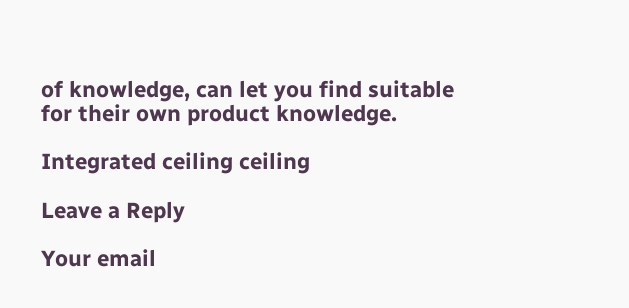of knowledge, can let you find suitable for their own product knowledge.

Integrated ceiling ceiling

Leave a Reply

Your email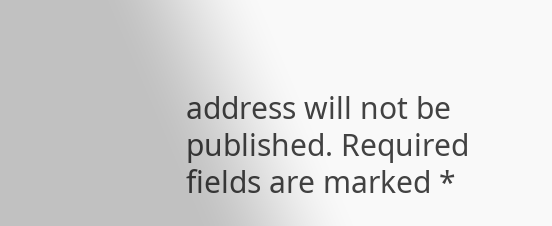address will not be published. Required fields are marked *